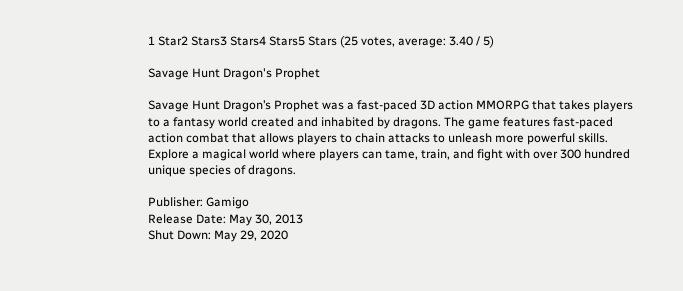1 Star2 Stars3 Stars4 Stars5 Stars (25 votes, average: 3.40 / 5)

Savage Hunt Dragon's Prophet

Savage Hunt Dragon’s Prophet was a fast-paced 3D action MMORPG that takes players to a fantasy world created and inhabited by dragons. The game features fast-paced action combat that allows players to chain attacks to unleash more powerful skills. Explore a magical world where players can tame, train, and fight with over 300 hundred unique species of dragons.

Publisher: Gamigo
Release Date: May 30, 2013
Shut Down: May 29, 2020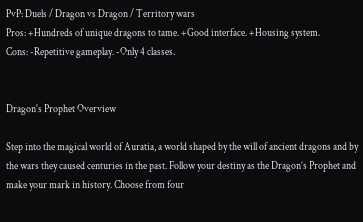PvP: Duels / Dragon vs Dragon / Territory wars
Pros: +Hundreds of unique dragons to tame. +Good interface. +Housing system.
Cons: -Repetitive gameplay. -Only 4 classes.


Dragon's Prophet Overview

Step into the magical world of Auratia, a world shaped by the will of ancient dragons and by the wars they caused centuries in the past. Follow your destiny as the Dragon’s Prophet and make your mark in history. Choose from four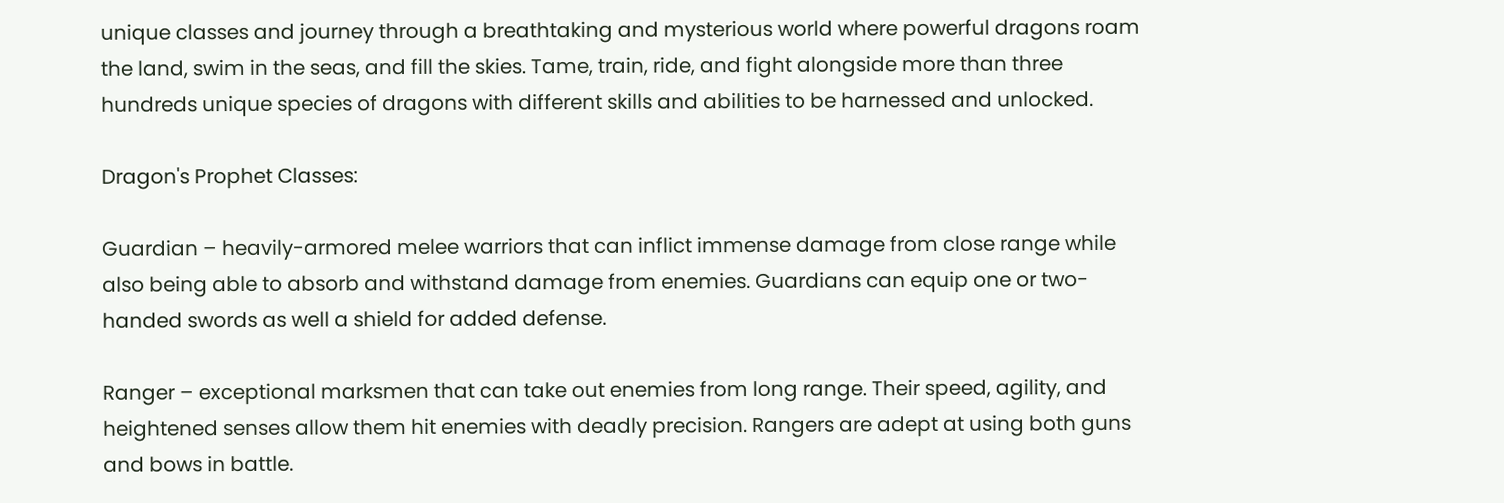unique classes and journey through a breathtaking and mysterious world where powerful dragons roam the land, swim in the seas, and fill the skies. Tame, train, ride, and fight alongside more than three hundreds unique species of dragons with different skills and abilities to be harnessed and unlocked.

Dragon's Prophet Classes:

Guardian – heavily-armored melee warriors that can inflict immense damage from close range while also being able to absorb and withstand damage from enemies. Guardians can equip one or two-handed swords as well a shield for added defense.

Ranger – exceptional marksmen that can take out enemies from long range. Their speed, agility, and heightened senses allow them hit enemies with deadly precision. Rangers are adept at using both guns and bows in battle.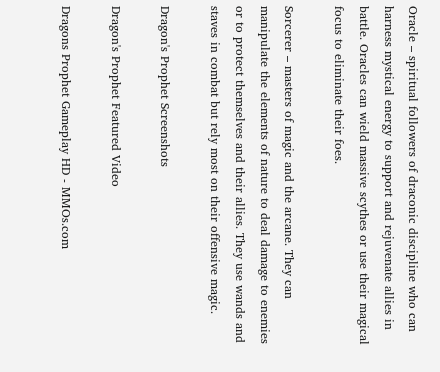Oracle – spiritual followers of draconic discipline who can harness mystical energy to support and rejuvenate allies in battle. Oracles can wield massive scythes or use their magical focus to eliminate their foes.

Sorcerer – masters of magic and the arcane. They can manipulate the elements of nature to deal damage to enemies or to protect themselves and their allies. They use wands and staves in combat but rely most on their offensive magic.

Dragon's Prophet Screenshots

Dragon's Prophet Featured Video

Dragons Prophet Gameplay HD - MMOs.com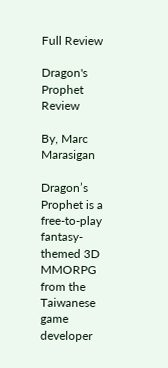Full Review

Dragon's Prophet Review

By, Marc Marasigan

Dragon’s Prophet is a free-to-play fantasy-themed 3D MMORPG from the Taiwanese game developer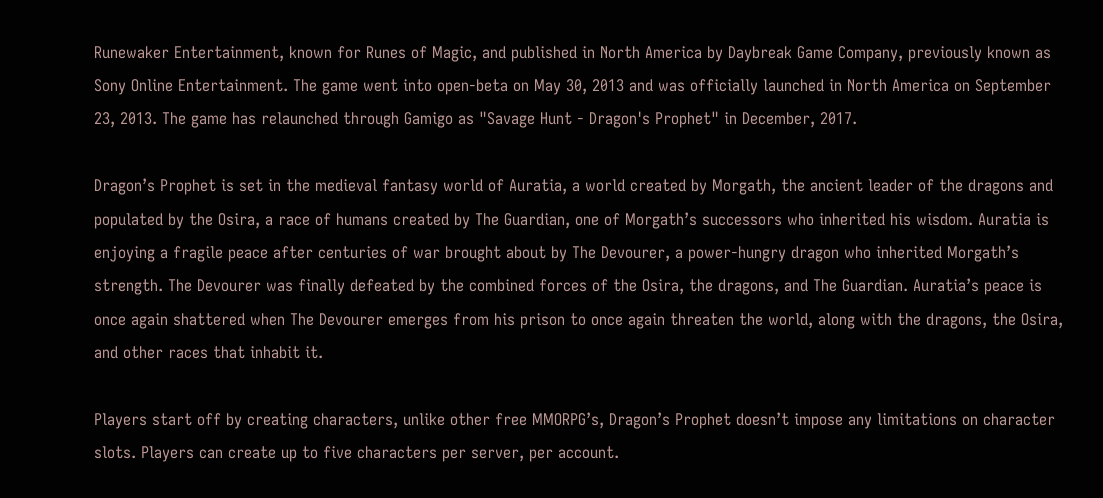Runewaker Entertainment, known for Runes of Magic, and published in North America by Daybreak Game Company, previously known as Sony Online Entertainment. The game went into open-beta on May 30, 2013 and was officially launched in North America on September 23, 2013. The game has relaunched through Gamigo as "Savage Hunt - Dragon's Prophet" in December, 2017.

Dragon’s Prophet is set in the medieval fantasy world of Auratia, a world created by Morgath, the ancient leader of the dragons and populated by the Osira, a race of humans created by The Guardian, one of Morgath’s successors who inherited his wisdom. Auratia is enjoying a fragile peace after centuries of war brought about by The Devourer, a power-hungry dragon who inherited Morgath’s strength. The Devourer was finally defeated by the combined forces of the Osira, the dragons, and The Guardian. Auratia’s peace is once again shattered when The Devourer emerges from his prison to once again threaten the world, along with the dragons, the Osira, and other races that inhabit it.

Players start off by creating characters, unlike other free MMORPG’s, Dragon’s Prophet doesn’t impose any limitations on character slots. Players can create up to five characters per server, per account.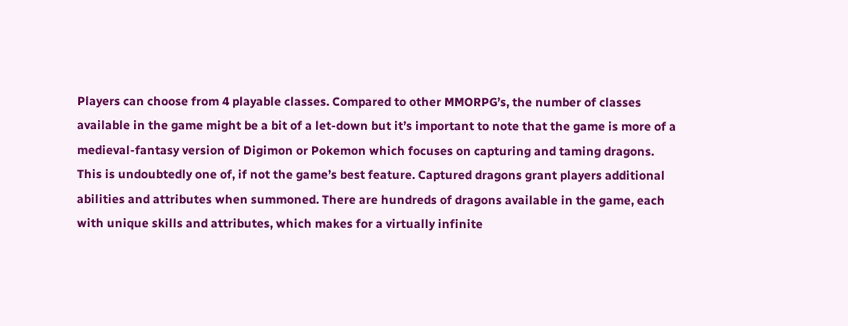Players can choose from 4 playable classes. Compared to other MMORPG’s, the number of classes available in the game might be a bit of a let-down but it’s important to note that the game is more of a medieval-fantasy version of Digimon or Pokemon which focuses on capturing and taming dragons. This is undoubtedly one of, if not the game’s best feature. Captured dragons grant players additional abilities and attributes when summoned. There are hundreds of dragons available in the game, each with unique skills and attributes, which makes for a virtually infinite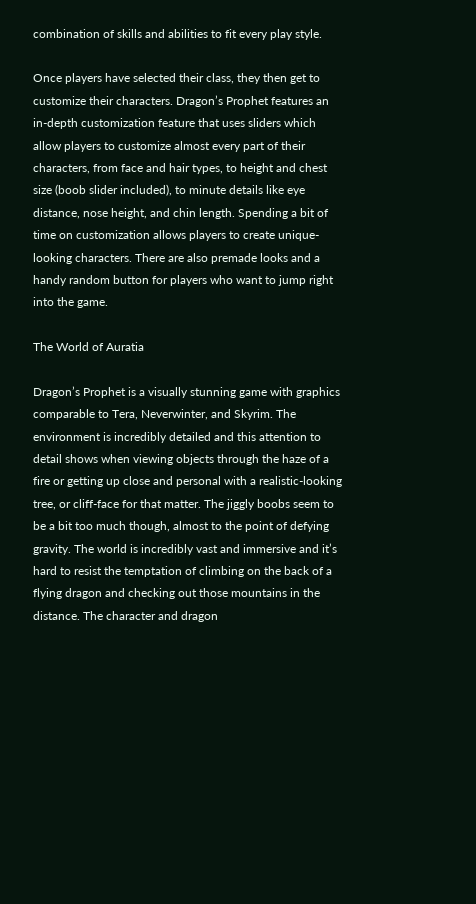combination of skills and abilities to fit every play style.

Once players have selected their class, they then get to customize their characters. Dragon’s Prophet features an in-depth customization feature that uses sliders which allow players to customize almost every part of their characters, from face and hair types, to height and chest size (boob slider included), to minute details like eye distance, nose height, and chin length. Spending a bit of time on customization allows players to create unique-looking characters. There are also premade looks and a handy random button for players who want to jump right into the game.

The World of Auratia

Dragon’s Prophet is a visually stunning game with graphics comparable to Tera, Neverwinter, and Skyrim. The environment is incredibly detailed and this attention to detail shows when viewing objects through the haze of a fire or getting up close and personal with a realistic-looking tree, or cliff-face for that matter. The jiggly boobs seem to be a bit too much though, almost to the point of defying gravity. The world is incredibly vast and immersive and it’s hard to resist the temptation of climbing on the back of a flying dragon and checking out those mountains in the distance. The character and dragon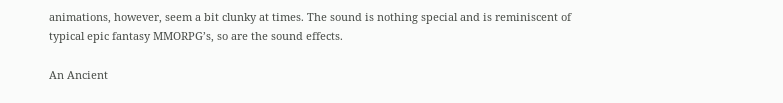animations, however, seem a bit clunky at times. The sound is nothing special and is reminiscent of typical epic fantasy MMORPG’s, so are the sound effects.

An Ancient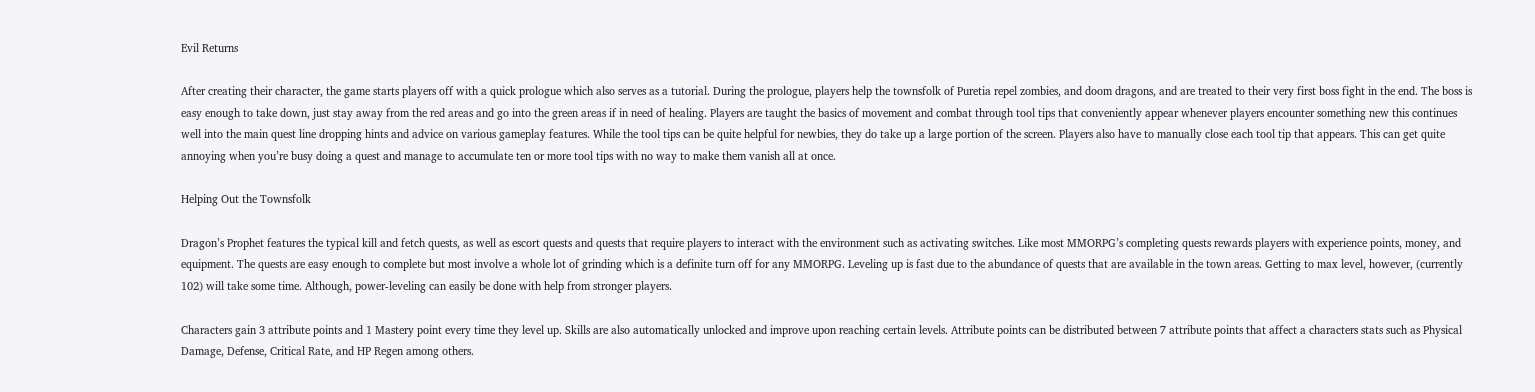Evil Returns

After creating their character, the game starts players off with a quick prologue which also serves as a tutorial. During the prologue, players help the townsfolk of Puretia repel zombies, and doom dragons, and are treated to their very first boss fight in the end. The boss is easy enough to take down, just stay away from the red areas and go into the green areas if in need of healing. Players are taught the basics of movement and combat through tool tips that conveniently appear whenever players encounter something new this continues well into the main quest line dropping hints and advice on various gameplay features. While the tool tips can be quite helpful for newbies, they do take up a large portion of the screen. Players also have to manually close each tool tip that appears. This can get quite annoying when you’re busy doing a quest and manage to accumulate ten or more tool tips with no way to make them vanish all at once.

Helping Out the Townsfolk

Dragon’s Prophet features the typical kill and fetch quests, as well as escort quests and quests that require players to interact with the environment such as activating switches. Like most MMORPG’s completing quests rewards players with experience points, money, and equipment. The quests are easy enough to complete but most involve a whole lot of grinding which is a definite turn off for any MMORPG. Leveling up is fast due to the abundance of quests that are available in the town areas. Getting to max level, however, (currently 102) will take some time. Although, power-leveling can easily be done with help from stronger players.

Characters gain 3 attribute points and 1 Mastery point every time they level up. Skills are also automatically unlocked and improve upon reaching certain levels. Attribute points can be distributed between 7 attribute points that affect a characters stats such as Physical Damage, Defense, Critical Rate, and HP Regen among others.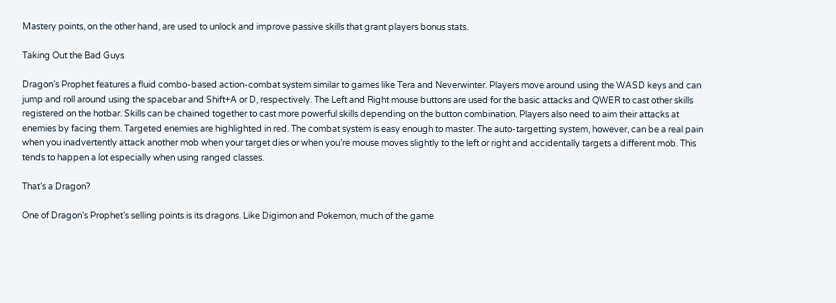Mastery points, on the other hand, are used to unlock and improve passive skills that grant players bonus stats.

Taking Out the Bad Guys

Dragon’s Prophet features a fluid combo-based action-combat system similar to games like Tera and Neverwinter. Players move around using the WASD keys and can jump and roll around using the spacebar and Shift+A or D, respectively. The Left and Right mouse buttons are used for the basic attacks and QWER to cast other skills registered on the hotbar. Skills can be chained together to cast more powerful skills depending on the button combination. Players also need to aim their attacks at enemies by facing them. Targeted enemies are highlighted in red. The combat system is easy enough to master. The auto-targetting system, however, can be a real pain when you inadvertently attack another mob when your target dies or when you’re mouse moves slightly to the left or right and accidentally targets a different mob. This tends to happen a lot especially when using ranged classes.

That’s a Dragon?

One of Dragon’s Prophet’s selling points is its dragons. Like Digimon and Pokemon, much of the game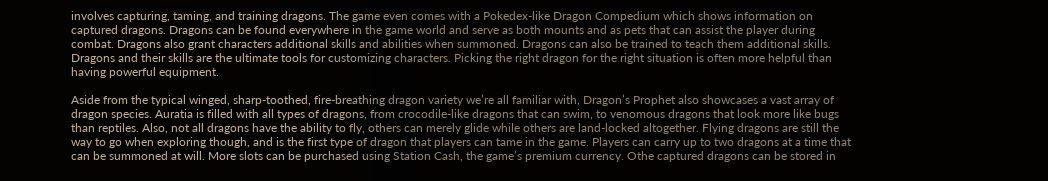involves capturing, taming, and training dragons. The game even comes with a Pokedex-like Dragon Compedium which shows information on captured dragons. Dragons can be found everywhere in the game world and serve as both mounts and as pets that can assist the player during combat. Dragons also grant characters additional skills and abilities when summoned. Dragons can also be trained to teach them additional skills. Dragons and their skills are the ultimate tools for customizing characters. Picking the right dragon for the right situation is often more helpful than having powerful equipment.

Aside from the typical winged, sharp-toothed, fire-breathing dragon variety we’re all familiar with, Dragon’s Prophet also showcases a vast array of dragon species. Auratia is filled with all types of dragons, from crocodile-like dragons that can swim, to venomous dragons that look more like bugs than reptiles. Also, not all dragons have the ability to fly, others can merely glide while others are land-locked altogether. Flying dragons are still the way to go when exploring though, and is the first type of dragon that players can tame in the game. Players can carry up to two dragons at a time that can be summoned at will. More slots can be purchased using Station Cash, the game’s premium currency. Othe captured dragons can be stored in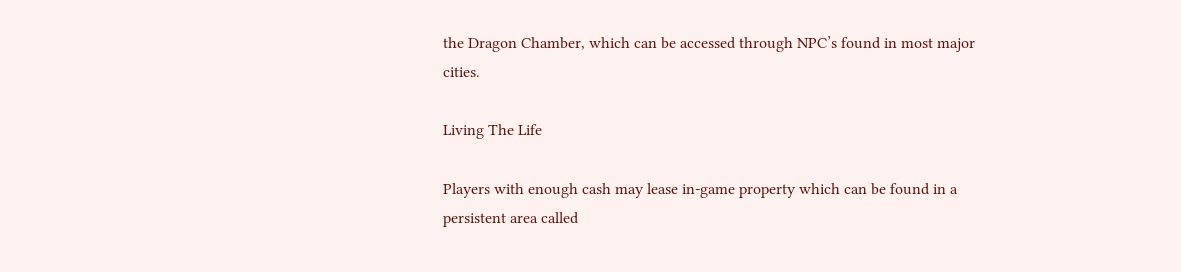the Dragon Chamber, which can be accessed through NPC’s found in most major cities.

Living The Life

Players with enough cash may lease in-game property which can be found in a persistent area called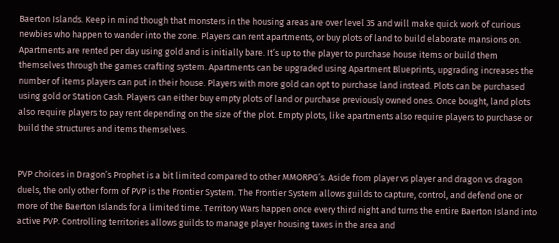Baerton Islands. Keep in mind though that monsters in the housing areas are over level 35 and will make quick work of curious newbies who happen to wander into the zone. Players can rent apartments, or buy plots of land to build elaborate mansions on. Apartments are rented per day using gold and is initially bare. It’s up to the player to purchase house items or build them themselves through the games crafting system. Apartments can be upgraded using Apartment Blueprints, upgrading increases the number of items players can put in their house. Players with more gold can opt to purchase land instead. Plots can be purchased using gold or Station Cash. Players can either buy empty plots of land or purchase previously owned ones. Once bought, land plots also require players to pay rent depending on the size of the plot. Empty plots, like apartments also require players to purchase or build the structures and items themselves.


PVP choices in Dragon’s Prophet is a bit limited compared to other MMORPG’s. Aside from player vs player and dragon vs dragon duels, the only other form of PVP is the Frontier System. The Frontier System allows guilds to capture, control, and defend one or more of the Baerton Islands for a limited time. Territory Wars happen once every third night and turns the entire Baerton Island into active PVP. Controlling territories allows guilds to manage player housing taxes in the area and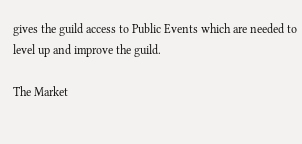gives the guild access to Public Events which are needed to level up and improve the guild.

The Market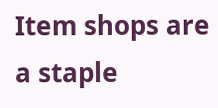Item shops are a staple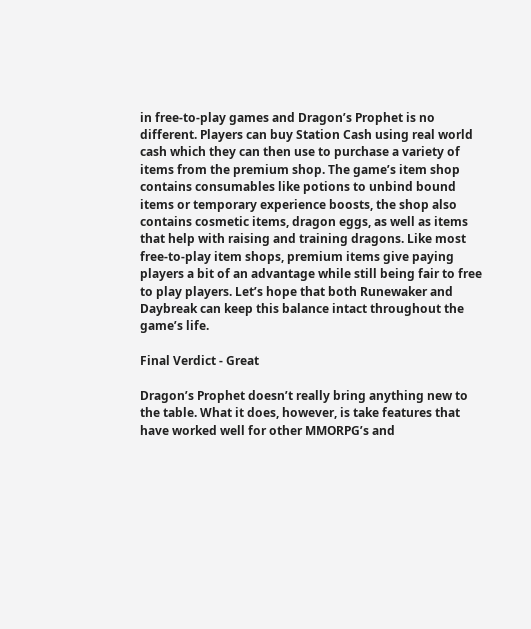in free-to-play games and Dragon’s Prophet is no different. Players can buy Station Cash using real world cash which they can then use to purchase a variety of items from the premium shop. The game’s item shop contains consumables like potions to unbind bound items or temporary experience boosts, the shop also contains cosmetic items, dragon eggs, as well as items that help with raising and training dragons. Like most free-to-play item shops, premium items give paying players a bit of an advantage while still being fair to free to play players. Let’s hope that both Runewaker and Daybreak can keep this balance intact throughout the game’s life.

Final Verdict - Great

Dragon’s Prophet doesn’t really bring anything new to the table. What it does, however, is take features that have worked well for other MMORPG’s and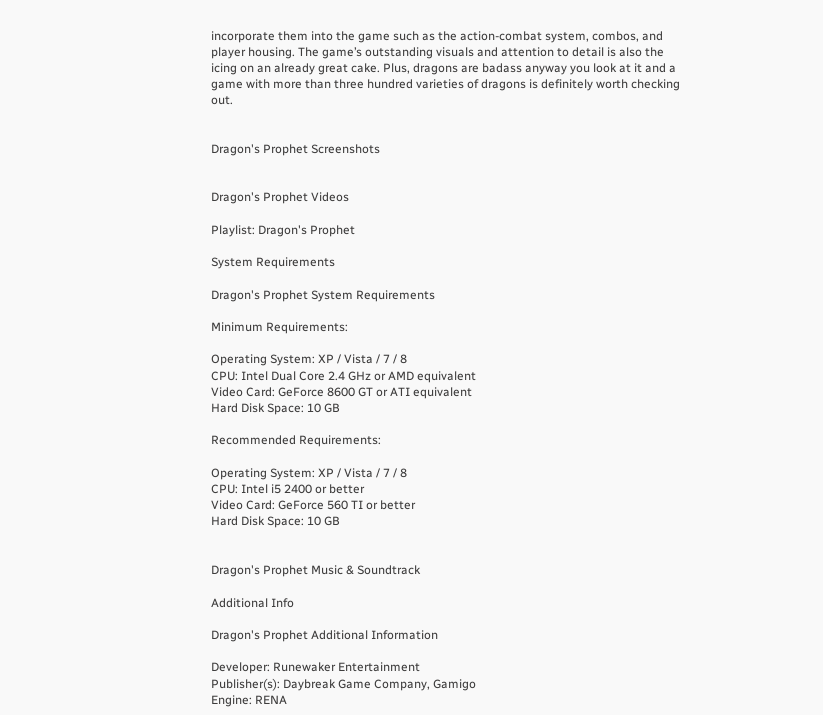incorporate them into the game such as the action-combat system, combos, and player housing. The game’s outstanding visuals and attention to detail is also the icing on an already great cake. Plus, dragons are badass anyway you look at it and a game with more than three hundred varieties of dragons is definitely worth checking out.


Dragon's Prophet Screenshots


Dragon's Prophet Videos

Playlist: Dragon's Prophet

System Requirements

Dragon's Prophet System Requirements

Minimum Requirements:

Operating System: XP / Vista / 7 / 8
CPU: Intel Dual Core 2.4 GHz or AMD equivalent
Video Card: GeForce 8600 GT or ATI equivalent
Hard Disk Space: 10 GB

Recommended Requirements:

Operating System: XP / Vista / 7 / 8
CPU: Intel i5 2400 or better
Video Card: GeForce 560 TI or better
Hard Disk Space: 10 GB


Dragon's Prophet Music & Soundtrack

Additional Info

Dragon's Prophet Additional Information

Developer: Runewaker Entertainment
Publisher(s): Daybreak Game Company, Gamigo
Engine: RENA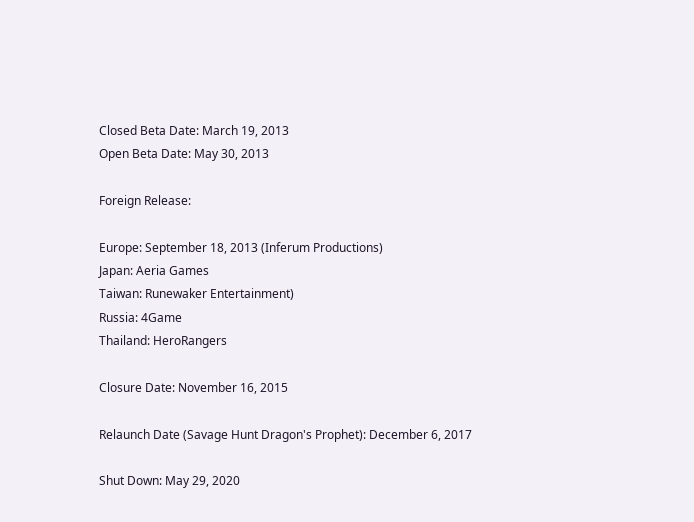Closed Beta Date: March 19, 2013
Open Beta Date: May 30, 2013

Foreign Release:

Europe: September 18, 2013 (Inferum Productions)
Japan: Aeria Games
Taiwan: Runewaker Entertainment)
Russia: 4Game
Thailand: HeroRangers

Closure Date: November 16, 2015

Relaunch Date (Savage Hunt Dragon's Prophet): December 6, 2017

Shut Down: May 29, 2020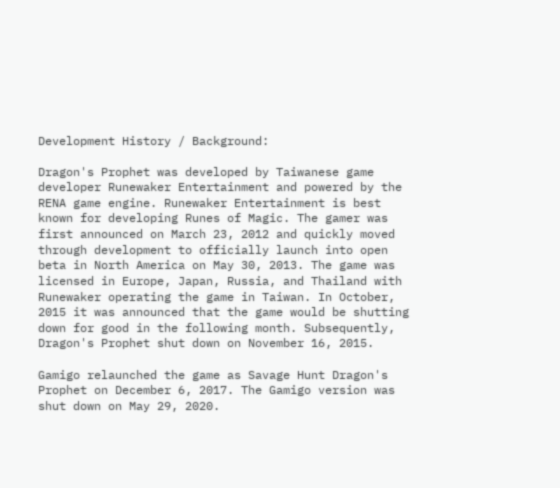Development History / Background:

Dragon's Prophet was developed by Taiwanese game developer Runewaker Entertainment and powered by the RENA game engine. Runewaker Entertainment is best known for developing Runes of Magic. The gamer was first announced on March 23, 2012 and quickly moved through development to officially launch into open beta in North America on May 30, 2013. The game was licensed in Europe, Japan, Russia, and Thailand with Runewaker operating the game in Taiwan. In October, 2015 it was announced that the game would be shutting down for good in the following month. Subsequently, Dragon's Prophet shut down on November 16, 2015.

Gamigo relaunched the game as Savage Hunt Dragon's Prophet on December 6, 2017. The Gamigo version was shut down on May 29, 2020.